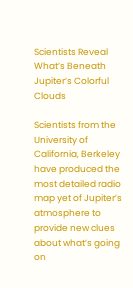Scientists Reveal What’s Beneath Jupiter’s Colorful Clouds

Scientists from the University of California, Berkeley have produced the most detailed radio map yet of Jupiter’s atmosphere to provide new clues about what’s going on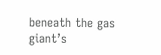beneath the gas giant’s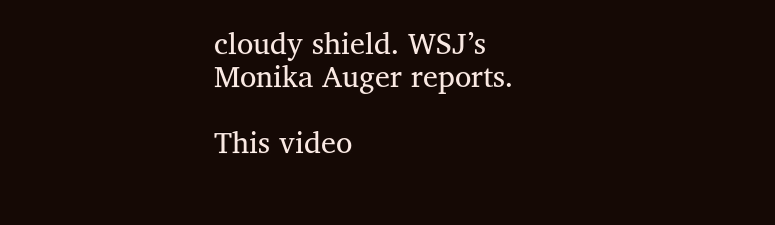cloudy shield. WSJ’s Monika Auger reports.

This video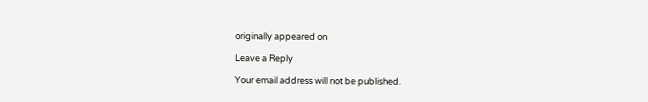originally appeared on

Leave a Reply

Your email address will not be published.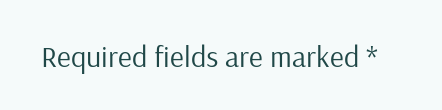Required fields are marked *